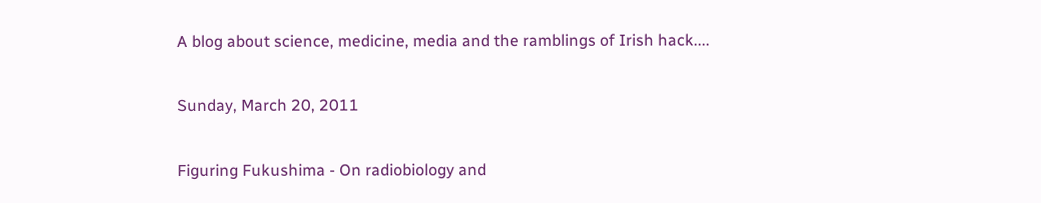A blog about science, medicine, media and the ramblings of Irish hack....

Sunday, March 20, 2011

Figuring Fukushima - On radiobiology and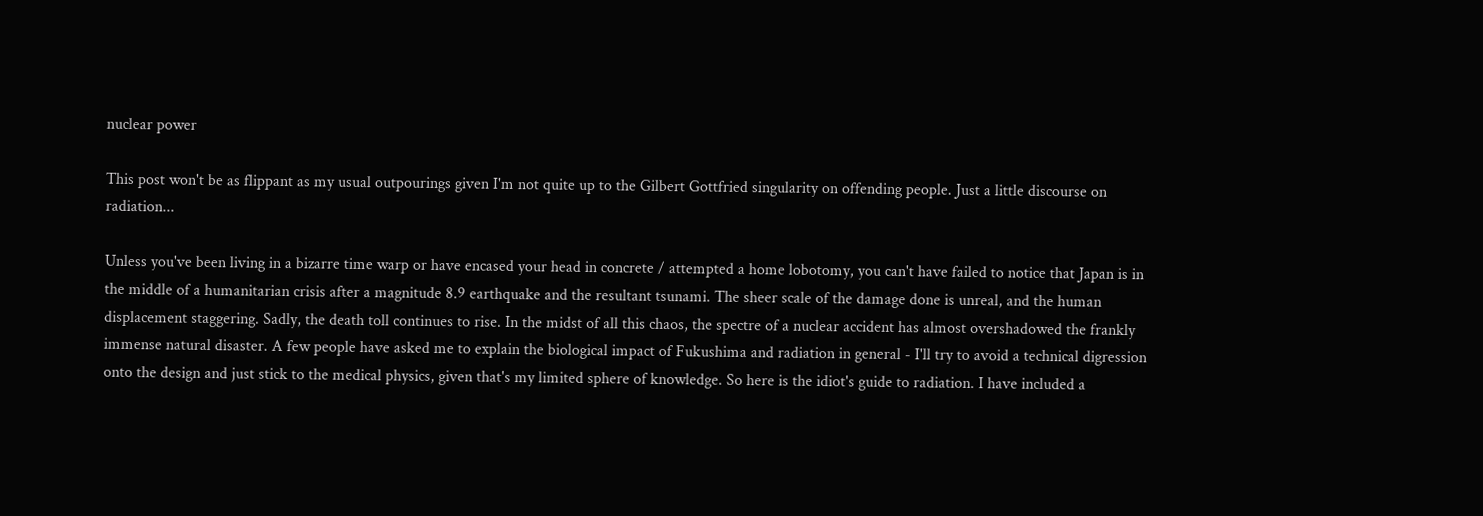nuclear power

This post won't be as flippant as my usual outpourings given I'm not quite up to the Gilbert Gottfried singularity on offending people. Just a little discourse on radiation...

Unless you've been living in a bizarre time warp or have encased your head in concrete / attempted a home lobotomy, you can't have failed to notice that Japan is in the middle of a humanitarian crisis after a magnitude 8.9 earthquake and the resultant tsunami. The sheer scale of the damage done is unreal, and the human displacement staggering. Sadly, the death toll continues to rise. In the midst of all this chaos, the spectre of a nuclear accident has almost overshadowed the frankly immense natural disaster. A few people have asked me to explain the biological impact of Fukushima and radiation in general - I'll try to avoid a technical digression onto the design and just stick to the medical physics, given that's my limited sphere of knowledge. So here is the idiot's guide to radiation. I have included a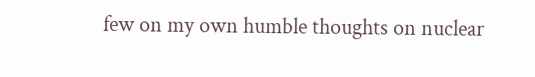few on my own humble thoughts on nuclear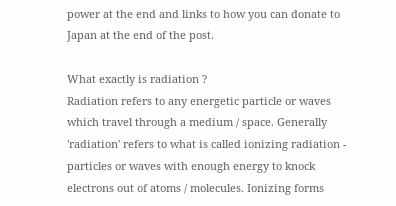power at the end and links to how you can donate to Japan at the end of the post.

What exactly is radiation ?
Radiation refers to any energetic particle or waves which travel through a medium / space. Generally 'radiation' refers to what is called ionizing radiation - particles or waves with enough energy to knock electrons out of atoms / molecules. Ionizing forms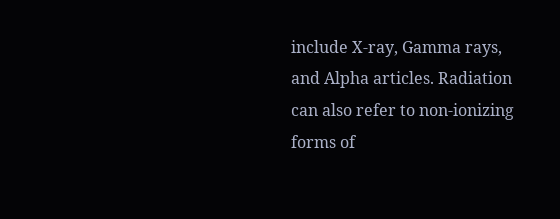include X-ray, Gamma rays, and Alpha articles. Radiation can also refer to non-ionizing forms of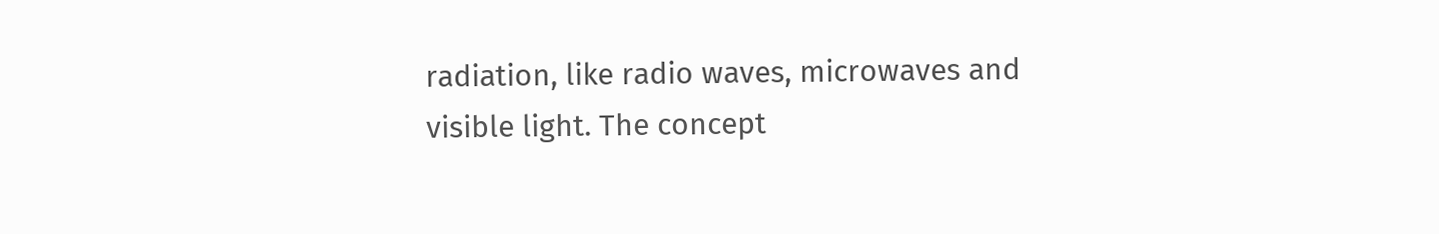radiation, like radio waves, microwaves and visible light. The concept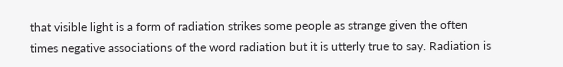that visible light is a form of radiation strikes some people as strange given the often times negative associations of the word radiation but it is utterly true to say. Radiation is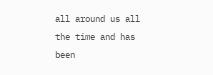all around us all the time and has been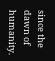since the dawn of humanity.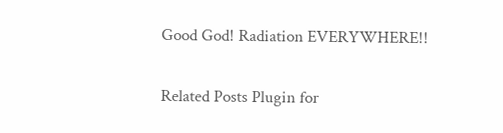Good God! Radiation EVERYWHERE!!

Related Posts Plugin for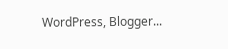WordPress, Blogger...